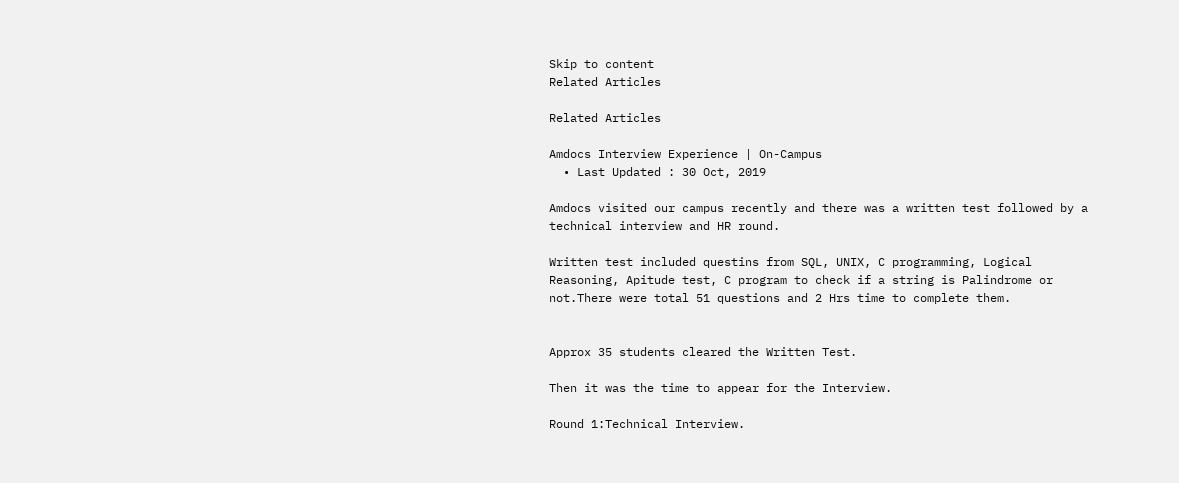Skip to content
Related Articles

Related Articles

Amdocs Interview Experience | On-Campus
  • Last Updated : 30 Oct, 2019

Amdocs visited our campus recently and there was a written test followed by a technical interview and HR round.

Written test included questins from SQL, UNIX, C programming, Logical Reasoning, Apitude test, C program to check if a string is Palindrome or not.There were total 51 questions and 2 Hrs time to complete them.


Approx 35 students cleared the Written Test.

Then it was the time to appear for the Interview.

Round 1:Technical Interview.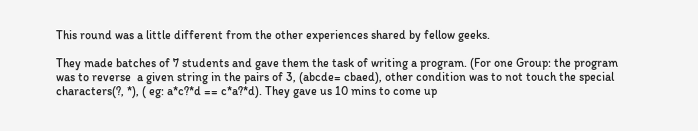This round was a little different from the other experiences shared by fellow geeks.

They made batches of 7 students and gave them the task of writing a program. (For one Group: the program was to reverse  a given string in the pairs of 3, (abcde= cbaed), other condition was to not touch the special characters(?, *), ( eg: a*c?*d == c*a?*d). They gave us 10 mins to come up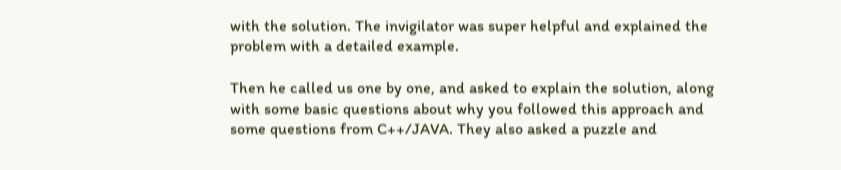with the solution. The invigilator was super helpful and explained the problem with a detailed example.

Then he called us one by one, and asked to explain the solution, along with some basic questions about why you followed this approach and some questions from C++/JAVA. They also asked a puzzle and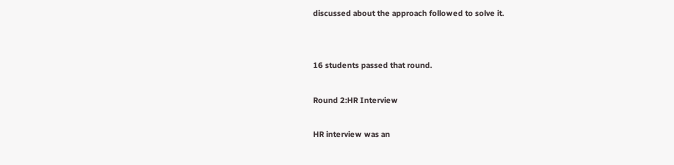discussed about the approach followed to solve it.


16 students passed that round.

Round 2:HR Interview

HR interview was an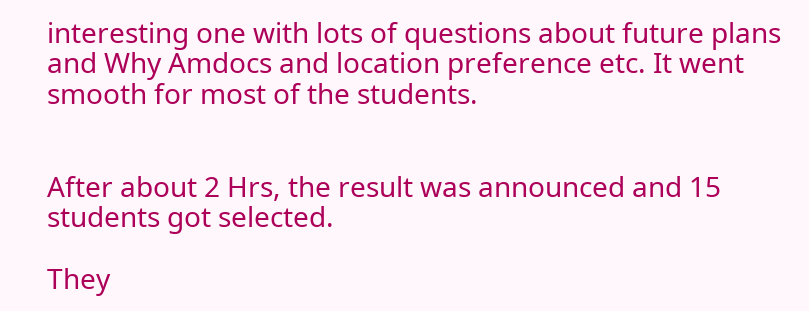interesting one with lots of questions about future plans and Why Amdocs and location preference etc. It went smooth for most of the students.


After about 2 Hrs, the result was announced and 15 students got selected.

They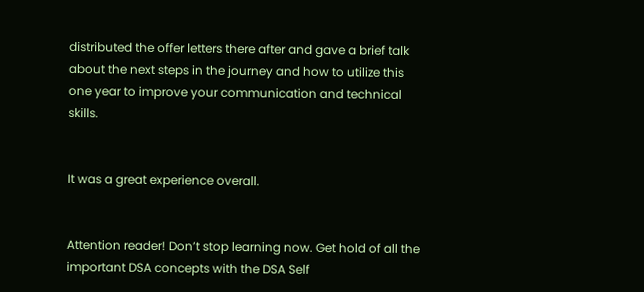distributed the offer letters there after and gave a brief talk about the next steps in the journey and how to utilize this one year to improve your communication and technical skills.


It was a great experience overall.


Attention reader! Don’t stop learning now. Get hold of all the important DSA concepts with the DSA Self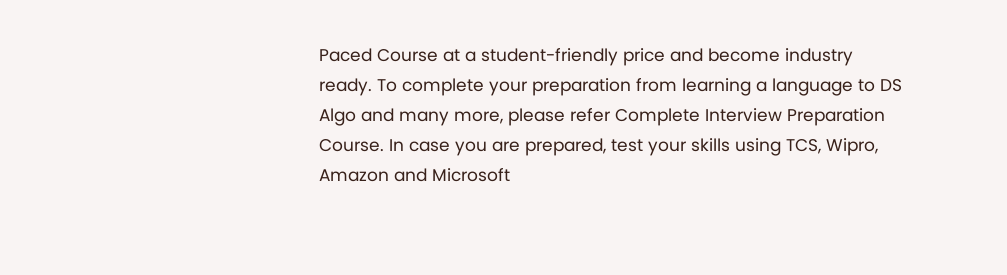Paced Course at a student-friendly price and become industry ready. To complete your preparation from learning a language to DS Algo and many more, please refer Complete Interview Preparation Course. In case you are prepared, test your skills using TCS, Wipro, Amazon and Microsoft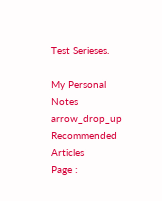Test Serieses.

My Personal Notes arrow_drop_up
Recommended Articles
Page :